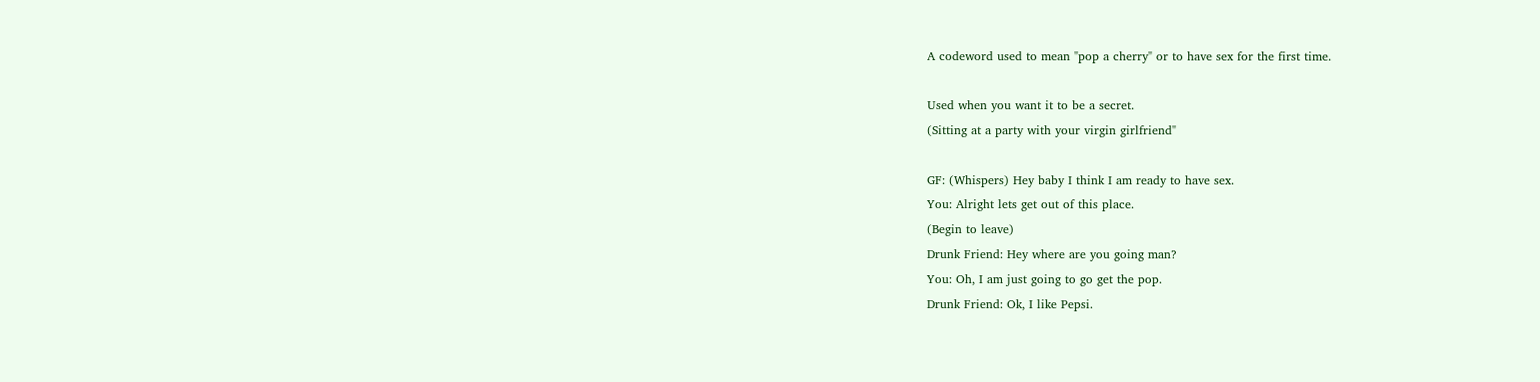A codeword used to mean "pop a cherry" or to have sex for the first time.

Used when you want it to be a secret.
(Sitting at a party with your virgin girlfriend"

GF: (Whispers) Hey baby I think I am ready to have sex.
You: Alright lets get out of this place.
(Begin to leave)
Drunk Friend: Hey where are you going man?
You: Oh, I am just going to go get the pop.
Drunk Friend: Ok, I like Pepsi.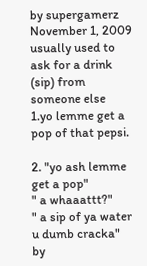by supergamerz November 1, 2009
usually used to ask for a drink (sip) from someone else
1.yo lemme get a pop of that pepsi.

2. "yo ash lemme get a pop"
" a whaaattt?"
" a sip of ya water u dumb cracka"
by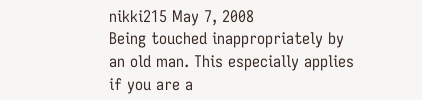nikki215 May 7, 2008
Being touched inappropriately by an old man. This especially applies if you are a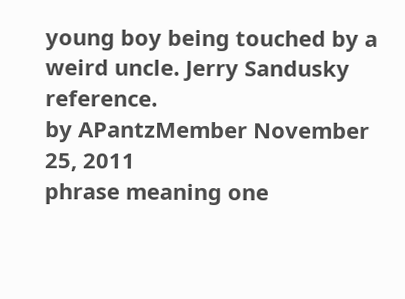young boy being touched by a weird uncle. Jerry Sandusky reference.
by APantzMember November 25, 2011
phrase meaning one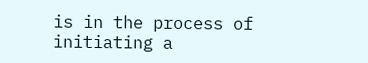is in the process of initiating a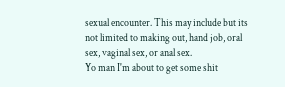sexual encounter. This may include but its not limited to making out, hand job, oral sex, vaginal sex, or anal sex.
Yo man I'm about to get some shit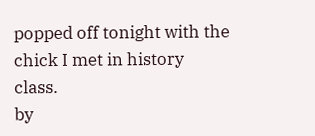popped off tonight with the chick I met in history class.
by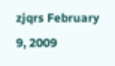zjqrs February 9, 2009